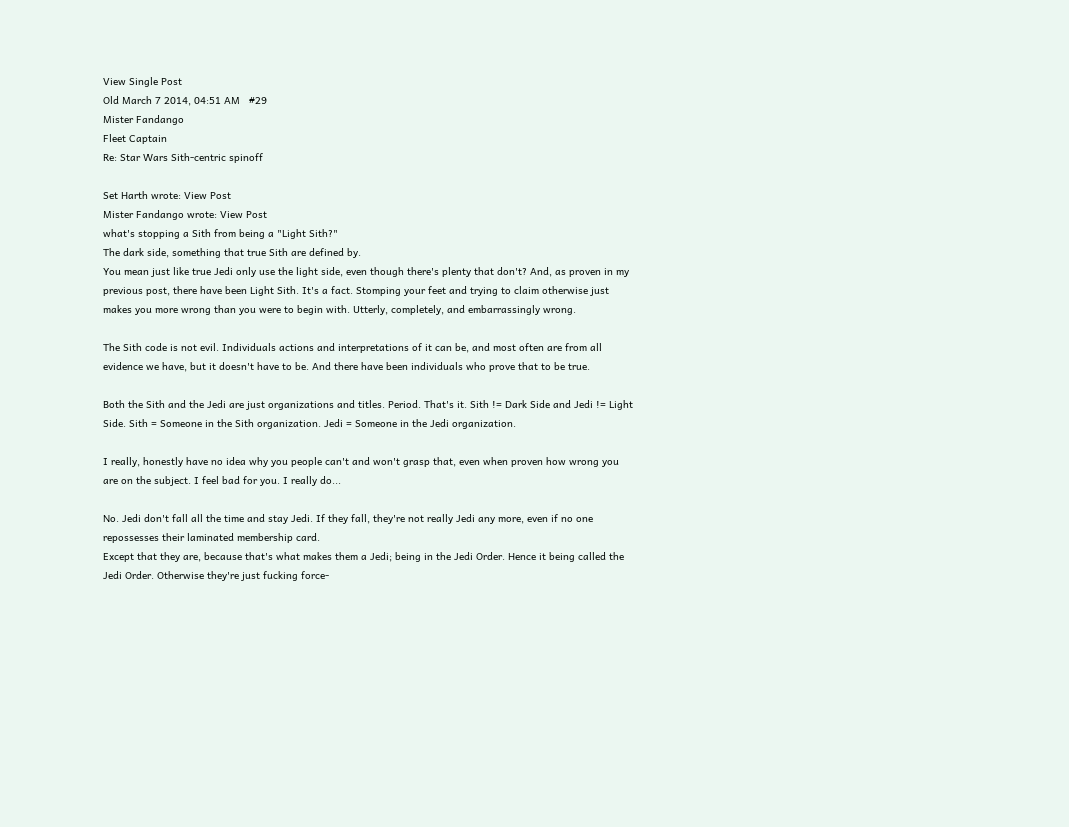View Single Post
Old March 7 2014, 04:51 AM   #29
Mister Fandango
Fleet Captain
Re: Star Wars Sith-centric spinoff

Set Harth wrote: View Post
Mister Fandango wrote: View Post
what's stopping a Sith from being a "Light Sith?"
The dark side, something that true Sith are defined by.
You mean just like true Jedi only use the light side, even though there's plenty that don't? And, as proven in my previous post, there have been Light Sith. It's a fact. Stomping your feet and trying to claim otherwise just makes you more wrong than you were to begin with. Utterly, completely, and embarrassingly wrong.

The Sith code is not evil. Individuals actions and interpretations of it can be, and most often are from all evidence we have, but it doesn't have to be. And there have been individuals who prove that to be true.

Both the Sith and the Jedi are just organizations and titles. Period. That's it. Sith != Dark Side and Jedi != Light Side. Sith = Someone in the Sith organization. Jedi = Someone in the Jedi organization.

I really, honestly have no idea why you people can't and won't grasp that, even when proven how wrong you are on the subject. I feel bad for you. I really do...

No. Jedi don't fall all the time and stay Jedi. If they fall, they're not really Jedi any more, even if no one repossesses their laminated membership card.
Except that they are, because that's what makes them a Jedi; being in the Jedi Order. Hence it being called the Jedi Order. Otherwise they're just fucking force-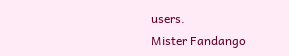users.
Mister Fandango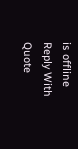is offline   Reply With Quote